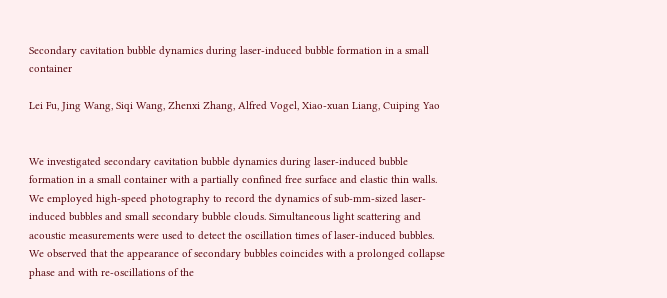Secondary cavitation bubble dynamics during laser-induced bubble formation in a small container

Lei Fu, Jing Wang, Siqi Wang, Zhenxi Zhang, Alfred Vogel, Xiao-xuan Liang, Cuiping Yao


We investigated secondary cavitation bubble dynamics during laser-induced bubble formation in a small container with a partially confined free surface and elastic thin walls. We employed high-speed photography to record the dynamics of sub-mm-sized laser-induced bubbles and small secondary bubble clouds. Simultaneous light scattering and acoustic measurements were used to detect the oscillation times of laser-induced bubbles. We observed that the appearance of secondary bubbles coincides with a prolonged collapse phase and with re-oscillations of the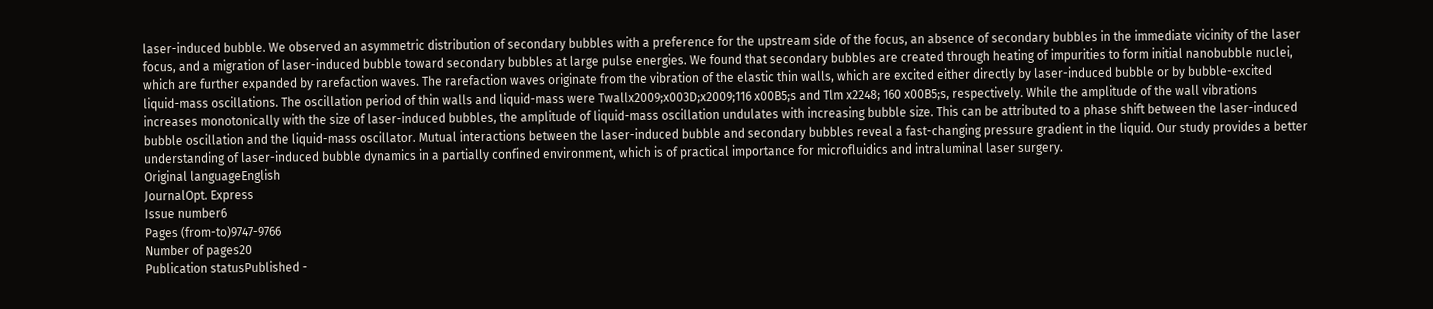laser-induced bubble. We observed an asymmetric distribution of secondary bubbles with a preference for the upstream side of the focus, an absence of secondary bubbles in the immediate vicinity of the laser focus, and a migration of laser-induced bubble toward secondary bubbles at large pulse energies. We found that secondary bubbles are created through heating of impurities to form initial nanobubble nuclei, which are further expanded by rarefaction waves. The rarefaction waves originate from the vibration of the elastic thin walls, which are excited either directly by laser-induced bubble or by bubble-excited liquid-mass oscillations. The oscillation period of thin walls and liquid-mass were Twallx2009;x003D;x2009;116 x00B5;s and Tlm x2248; 160 x00B5;s, respectively. While the amplitude of the wall vibrations increases monotonically with the size of laser-induced bubbles, the amplitude of liquid-mass oscillation undulates with increasing bubble size. This can be attributed to a phase shift between the laser-induced bubble oscillation and the liquid-mass oscillator. Mutual interactions between the laser-induced bubble and secondary bubbles reveal a fast-changing pressure gradient in the liquid. Our study provides a better understanding of laser-induced bubble dynamics in a partially confined environment, which is of practical importance for microfluidics and intraluminal laser surgery.
Original languageEnglish
JournalOpt. Express
Issue number6
Pages (from-to)9747-9766
Number of pages20
Publication statusPublished -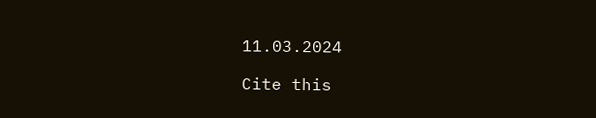11.03.2024

Cite this